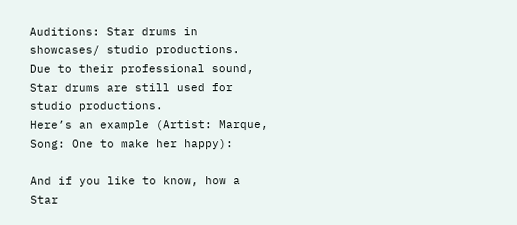Auditions: Star drums in showcases/ studio productions.
Due to their professional sound, Star drums are still used for studio productions.
Here’s an example (Artist: Marque, Song: One to make her happy):

And if you like to know, how a Star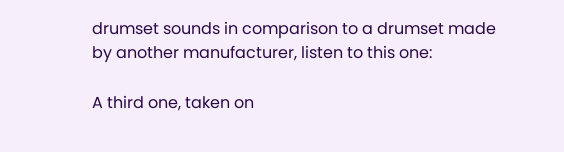drumset sounds in comparison to a drumset made
by another manufacturer, listen to this one:

A third one, taken on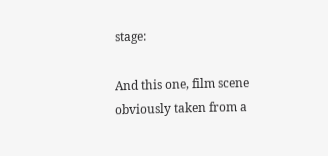stage:

And this one, film scene obviously taken from a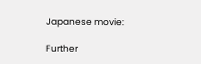Japanese movie:

Further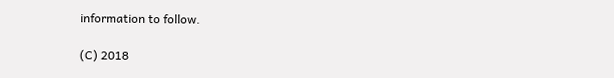information to follow.

(C) 2018